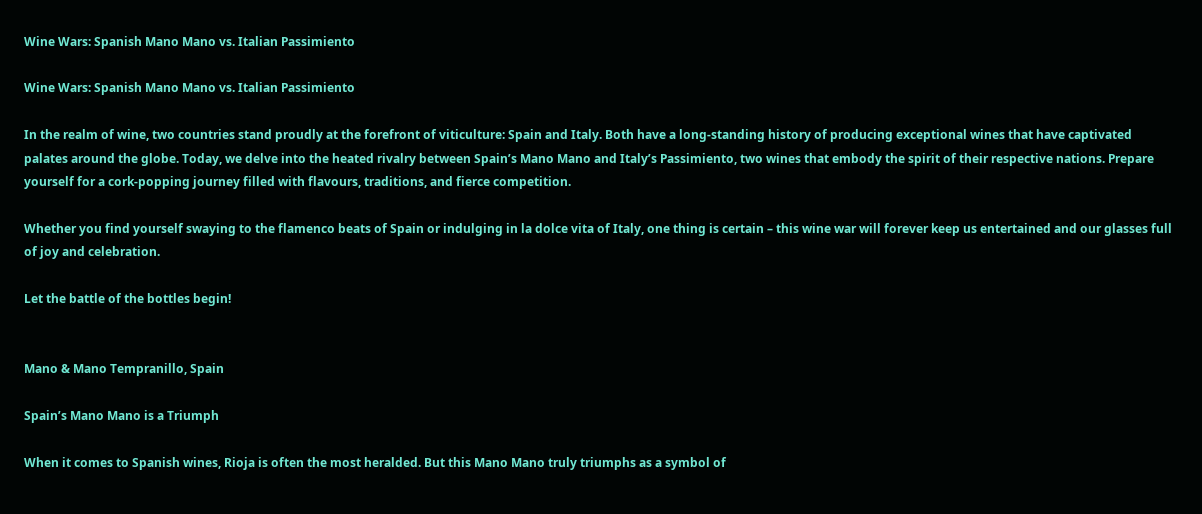Wine Wars: Spanish Mano Mano vs. Italian Passimiento

Wine Wars: Spanish Mano Mano vs. Italian Passimiento

In the realm of wine, two countries stand proudly at the forefront of viticulture: Spain and Italy. Both have a long-standing history of producing exceptional wines that have captivated palates around the globe. Today, we delve into the heated rivalry between Spain’s Mano Mano and Italy’s Passimiento, two wines that embody the spirit of their respective nations. Prepare yourself for a cork-popping journey filled with flavours, traditions, and fierce competition.

Whether you find yourself swaying to the flamenco beats of Spain or indulging in la dolce vita of Italy, one thing is certain – this wine war will forever keep us entertained and our glasses full of joy and celebration.

Let the battle of the bottles begin!


Mano & Mano Tempranillo, Spain

Spain’s Mano Mano is a Triumph

When it comes to Spanish wines, Rioja is often the most heralded. But this Mano Mano truly triumphs as a symbol of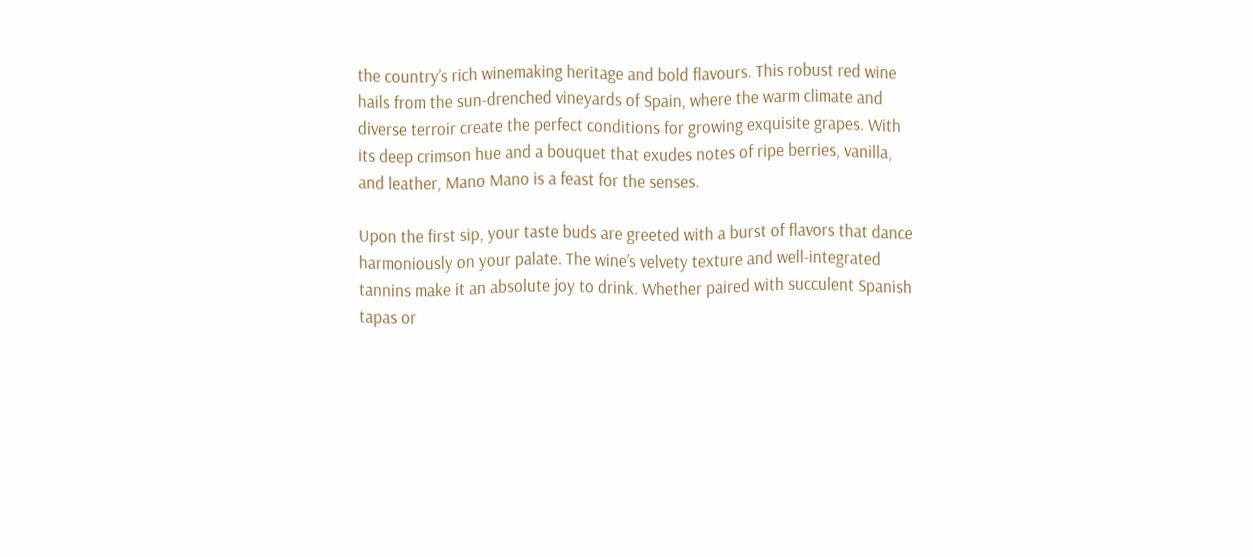the country’s rich winemaking heritage and bold flavours. This robust red wine hails from the sun-drenched vineyards of Spain, where the warm climate and diverse terroir create the perfect conditions for growing exquisite grapes. With its deep crimson hue and a bouquet that exudes notes of ripe berries, vanilla, and leather, Mano Mano is a feast for the senses.

Upon the first sip, your taste buds are greeted with a burst of flavors that dance harmoniously on your palate. The wine’s velvety texture and well-integrated tannins make it an absolute joy to drink. Whether paired with succulent Spanish tapas or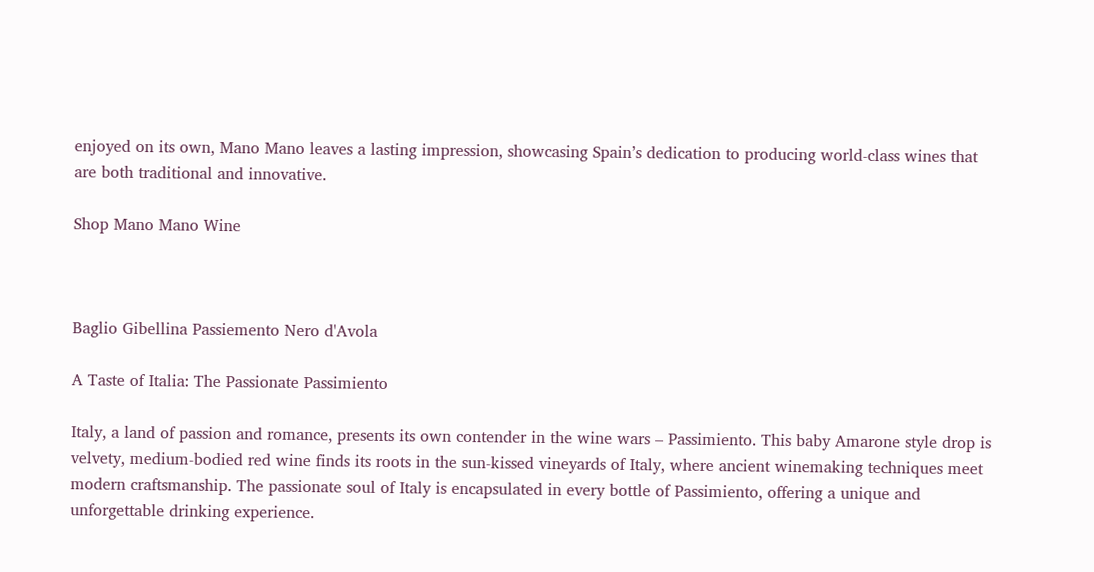enjoyed on its own, Mano Mano leaves a lasting impression, showcasing Spain’s dedication to producing world-class wines that are both traditional and innovative.

Shop Mano Mano Wine



Baglio Gibellina Passiemento Nero d'Avola

A Taste of Italia: The Passionate Passimiento

Italy, a land of passion and romance, presents its own contender in the wine wars – Passimiento. This baby Amarone style drop is velvety, medium-bodied red wine finds its roots in the sun-kissed vineyards of Italy, where ancient winemaking techniques meet modern craftsmanship. The passionate soul of Italy is encapsulated in every bottle of Passimiento, offering a unique and unforgettable drinking experience.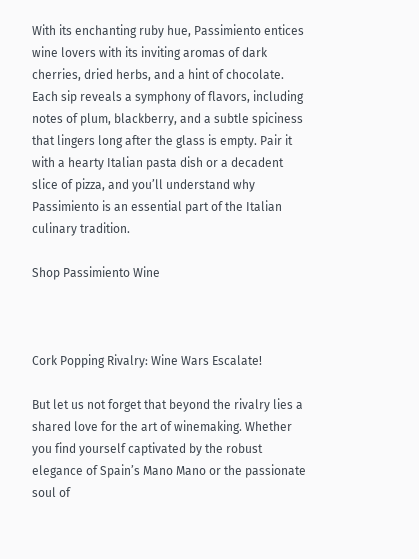With its enchanting ruby hue, Passimiento entices wine lovers with its inviting aromas of dark cherries, dried herbs, and a hint of chocolate. Each sip reveals a symphony of flavors, including notes of plum, blackberry, and a subtle spiciness that lingers long after the glass is empty. Pair it with a hearty Italian pasta dish or a decadent slice of pizza, and you’ll understand why Passimiento is an essential part of the Italian culinary tradition.

Shop Passimiento Wine



Cork Popping Rivalry: Wine Wars Escalate!

But let us not forget that beyond the rivalry lies a shared love for the art of winemaking. Whether you find yourself captivated by the robust elegance of Spain’s Mano Mano or the passionate soul of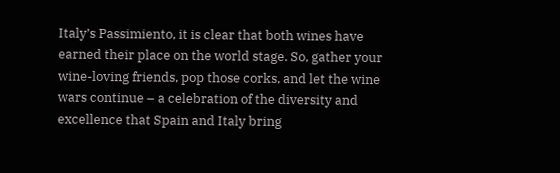Italy’s Passimiento, it is clear that both wines have earned their place on the world stage. So, gather your wine-loving friends, pop those corks, and let the wine wars continue – a celebration of the diversity and excellence that Spain and Italy bring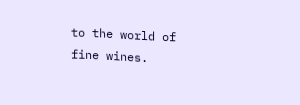to the world of fine wines.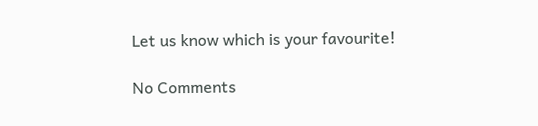Let us know which is your favourite!

No Comments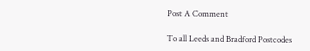Post A Comment

To all Leeds and Bradford Postcodes